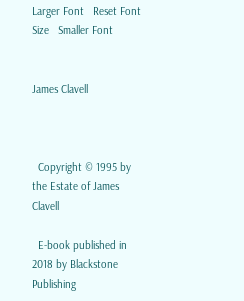Larger Font   Reset Font Size   Smaller Font


James Clavell



  Copyright © 1995 by the Estate of James Clavell

  E-book published in 2018 by Blackstone Publishing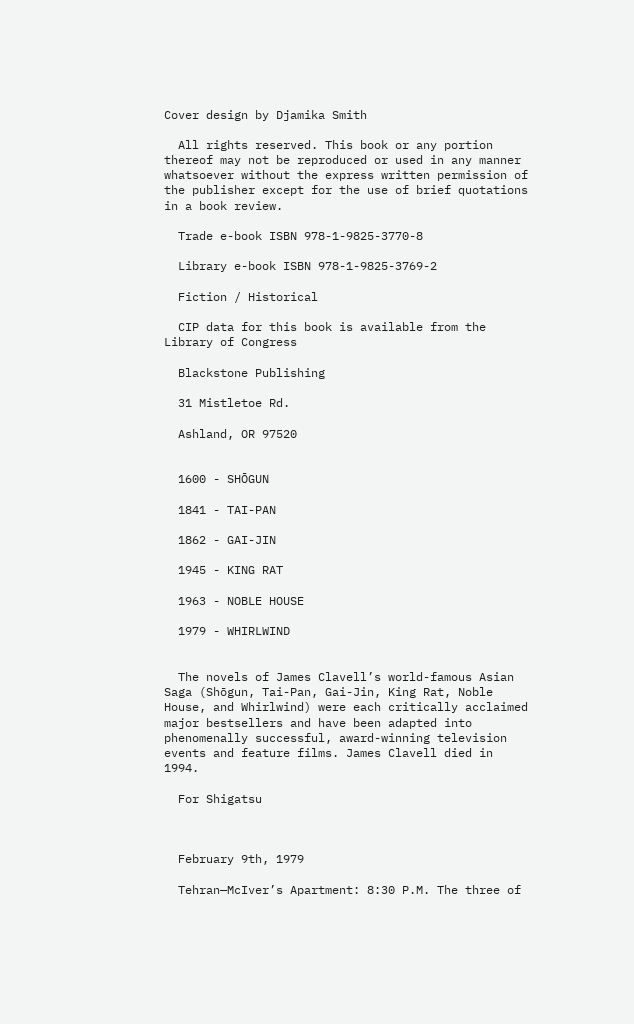Cover design by Djamika Smith

  All rights reserved. This book or any portion thereof may not be reproduced or used in any manner whatsoever without the express written permission of the publisher except for the use of brief quotations in a book review.

  Trade e-book ISBN 978-1-9825-3770-8

  Library e-book ISBN 978-1-9825-3769-2

  Fiction / Historical

  CIP data for this book is available from the Library of Congress

  Blackstone Publishing

  31 Mistletoe Rd.

  Ashland, OR 97520


  1600 - SHŌGUN

  1841 - TAI-PAN

  1862 - GAI-JIN

  1945 - KING RAT

  1963 - NOBLE HOUSE

  1979 - WHIRLWIND


  The novels of James Clavell’s world-famous Asian Saga (Shōgun, Tai-Pan, Gai-Jin, King Rat, Noble House, and Whirlwind) were each critically acclaimed major bestsellers and have been adapted into phenomenally successful, award-winning television events and feature films. James Clavell died in 1994.

  For Shigatsu



  February 9th, 1979

  Tehran—McIver’s Apartment: 8:30 P.M. The three of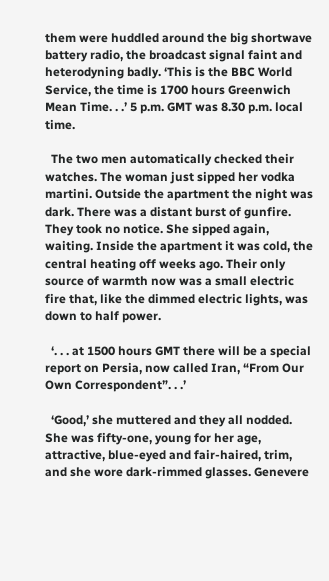them were huddled around the big shortwave battery radio, the broadcast signal faint and heterodyning badly. ‘This is the BBC World Service, the time is 1700 hours Greenwich Mean Time. . .’ 5 p.m. GMT was 8.30 p.m. local time.

  The two men automatically checked their watches. The woman just sipped her vodka martini. Outside the apartment the night was dark. There was a distant burst of gunfire. They took no notice. She sipped again, waiting. Inside the apartment it was cold, the central heating off weeks ago. Their only source of warmth now was a small electric fire that, like the dimmed electric lights, was down to half power.

  ‘. . . at 1500 hours GMT there will be a special report on Persia, now called Iran, “From Our Own Correspondent”. . .’

  ‘Good,’ she muttered and they all nodded. She was fifty-one, young for her age, attractive, blue-eyed and fair-haired, trim, and she wore dark-rimmed glasses. Genevere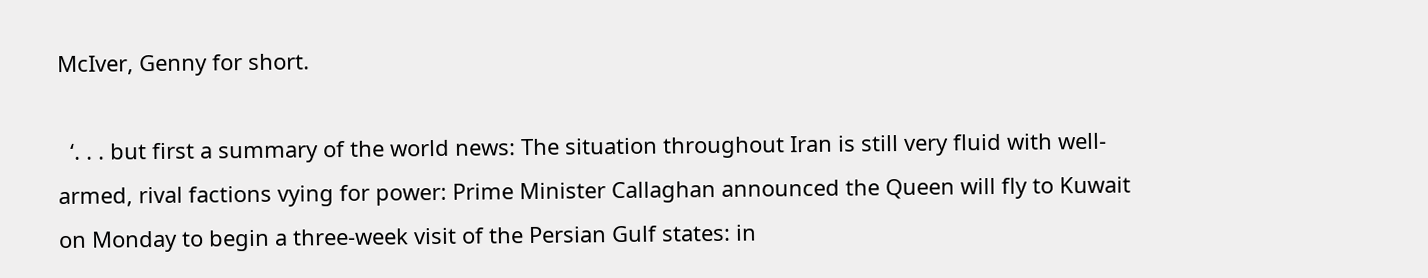McIver, Genny for short.

  ‘. . . but first a summary of the world news: The situation throughout Iran is still very fluid with well-armed, rival factions vying for power: Prime Minister Callaghan announced the Queen will fly to Kuwait on Monday to begin a three-week visit of the Persian Gulf states: in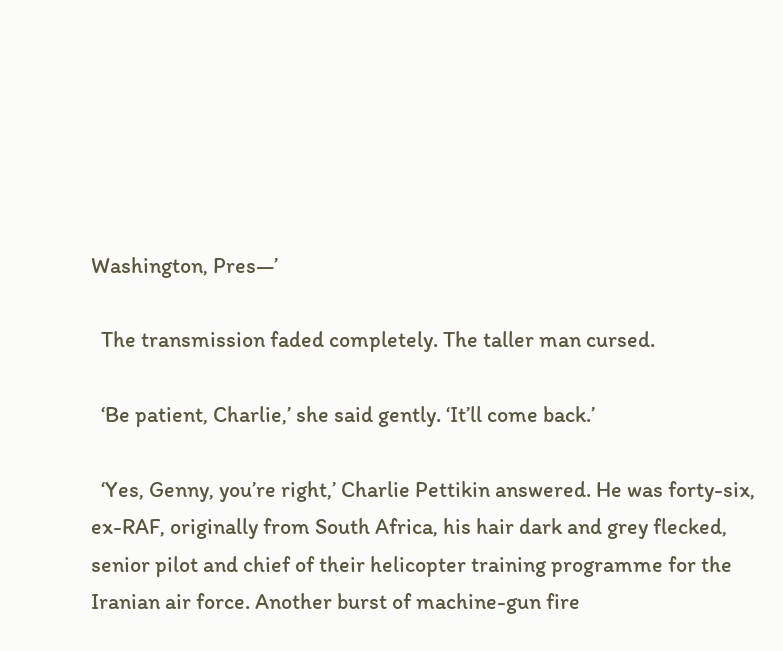Washington, Pres—’

  The transmission faded completely. The taller man cursed.

  ‘Be patient, Charlie,’ she said gently. ‘It’ll come back.’

  ‘Yes, Genny, you’re right,’ Charlie Pettikin answered. He was forty-six, ex-RAF, originally from South Africa, his hair dark and grey flecked, senior pilot and chief of their helicopter training programme for the Iranian air force. Another burst of machine-gun fire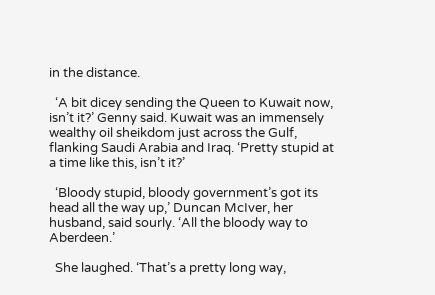in the distance.

  ‘A bit dicey sending the Queen to Kuwait now, isn’t it?’ Genny said. Kuwait was an immensely wealthy oil sheikdom just across the Gulf, flanking Saudi Arabia and Iraq. ‘Pretty stupid at a time like this, isn’t it?’

  ‘Bloody stupid, bloody government’s got its head all the way up,’ Duncan McIver, her husband, said sourly. ‘All the bloody way to Aberdeen.’

  She laughed. ‘That’s a pretty long way,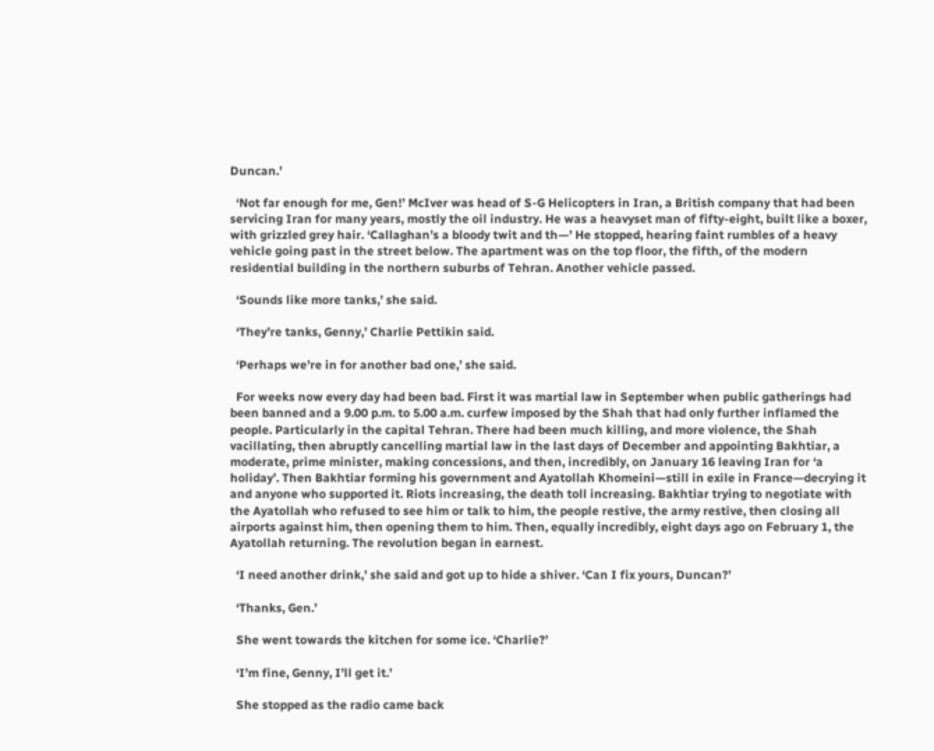Duncan.’

  ‘Not far enough for me, Gen!’ McIver was head of S-G Helicopters in Iran, a British company that had been servicing Iran for many years, mostly the oil industry. He was a heavyset man of fifty-eight, built like a boxer, with grizzled grey hair. ‘Callaghan’s a bloody twit and th—’ He stopped, hearing faint rumbles of a heavy vehicle going past in the street below. The apartment was on the top floor, the fifth, of the modern residential building in the northern suburbs of Tehran. Another vehicle passed.

  ‘Sounds like more tanks,’ she said.

  ‘They’re tanks, Genny,’ Charlie Pettikin said.

  ‘Perhaps we’re in for another bad one,’ she said.

  For weeks now every day had been bad. First it was martial law in September when public gatherings had been banned and a 9.00 p.m. to 5.00 a.m. curfew imposed by the Shah that had only further inflamed the people. Particularly in the capital Tehran. There had been much killing, and more violence, the Shah vacillating, then abruptly cancelling martial law in the last days of December and appointing Bakhtiar, a moderate, prime minister, making concessions, and then, incredibly, on January 16 leaving Iran for ‘a holiday’. Then Bakhtiar forming his government and Ayatollah Khomeini—still in exile in France—decrying it and anyone who supported it. Riots increasing, the death toll increasing. Bakhtiar trying to negotiate with the Ayatollah who refused to see him or talk to him, the people restive, the army restive, then closing all airports against him, then opening them to him. Then, equally incredibly, eight days ago on February 1, the Ayatollah returning. The revolution began in earnest.

  ‘I need another drink,’ she said and got up to hide a shiver. ‘Can I fix yours, Duncan?’

  ‘Thanks, Gen.’

  She went towards the kitchen for some ice. ‘Charlie?’

  ‘I’m fine, Genny, I’ll get it.’

  She stopped as the radio came back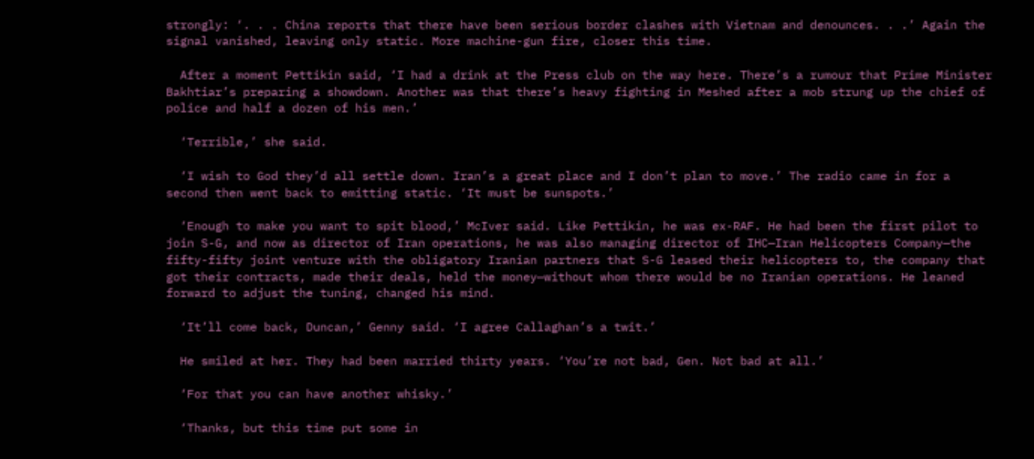strongly: ‘. . . China reports that there have been serious border clashes with Vietnam and denounces. . .’ Again the signal vanished, leaving only static. More machine-gun fire, closer this time.

  After a moment Pettikin said, ‘I had a drink at the Press club on the way here. There’s a rumour that Prime Minister Bakhtiar’s preparing a showdown. Another was that there’s heavy fighting in Meshed after a mob strung up the chief of police and half a dozen of his men.’

  ‘Terrible,’ she said.

  ‘I wish to God they’d all settle down. Iran’s a great place and I don’t plan to move.’ The radio came in for a second then went back to emitting static. ‘It must be sunspots.’

  ‘Enough to make you want to spit blood,’ McIver said. Like Pettikin, he was ex-RAF. He had been the first pilot to join S-G, and now as director of Iran operations, he was also managing director of IHC—Iran Helicopters Company—the fifty-fifty joint venture with the obligatory Iranian partners that S-G leased their helicopters to, the company that got their contracts, made their deals, held the money—without whom there would be no Iranian operations. He leaned forward to adjust the tuning, changed his mind.

  ‘It’ll come back, Duncan,’ Genny said. ‘I agree Callaghan’s a twit.’

  He smiled at her. They had been married thirty years. ‘You’re not bad, Gen. Not bad at all.’

  ‘For that you can have another whisky.’

  ‘Thanks, but this time put some in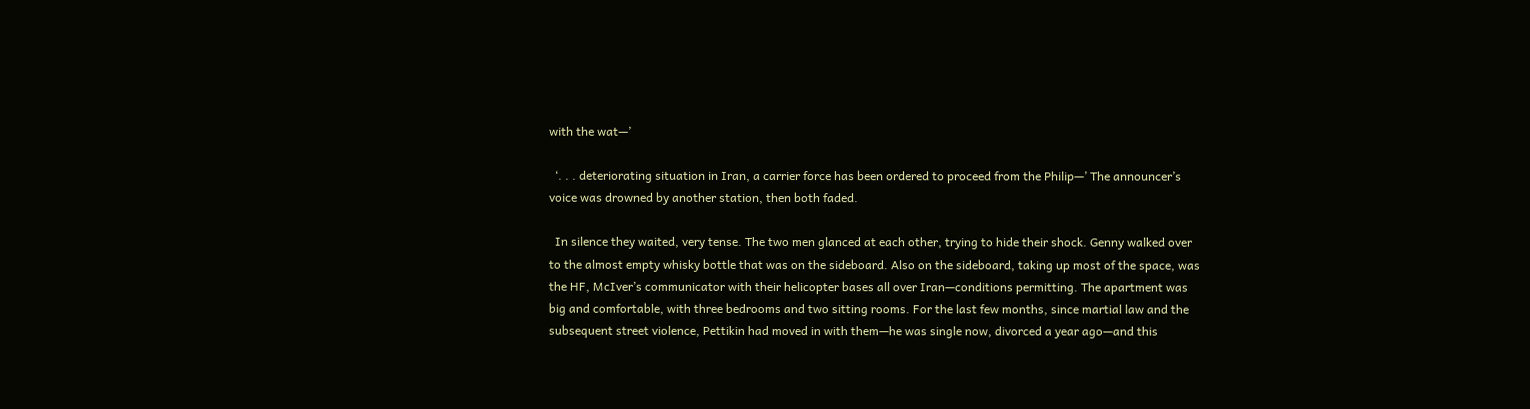with the wat—’

  ‘. . . deteriorating situation in Iran, a carrier force has been ordered to proceed from the Philip—’ The announcer’s voice was drowned by another station, then both faded.

  In silence they waited, very tense. The two men glanced at each other, trying to hide their shock. Genny walked over to the almost empty whisky bottle that was on the sideboard. Also on the sideboard, taking up most of the space, was the HF, McIver’s communicator with their helicopter bases all over Iran—conditions permitting. The apartment was big and comfortable, with three bedrooms and two sitting rooms. For the last few months, since martial law and the subsequent street violence, Pettikin had moved in with them—he was single now, divorced a year ago—and this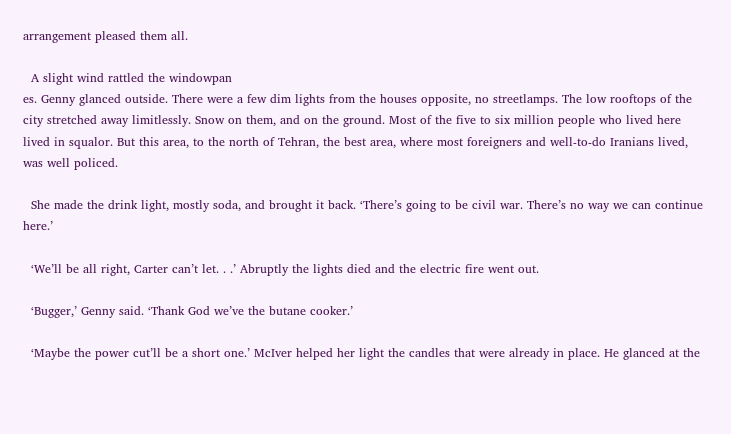arrangement pleased them all.

  A slight wind rattled the windowpan
es. Genny glanced outside. There were a few dim lights from the houses opposite, no streetlamps. The low rooftops of the city stretched away limitlessly. Snow on them, and on the ground. Most of the five to six million people who lived here lived in squalor. But this area, to the north of Tehran, the best area, where most foreigners and well-to-do Iranians lived, was well policed.

  She made the drink light, mostly soda, and brought it back. ‘There’s going to be civil war. There’s no way we can continue here.’

  ‘We’ll be all right, Carter can’t let. . .’ Abruptly the lights died and the electric fire went out.

  ‘Bugger,’ Genny said. ‘Thank God we’ve the butane cooker.’

  ‘Maybe the power cut’ll be a short one.’ McIver helped her light the candles that were already in place. He glanced at the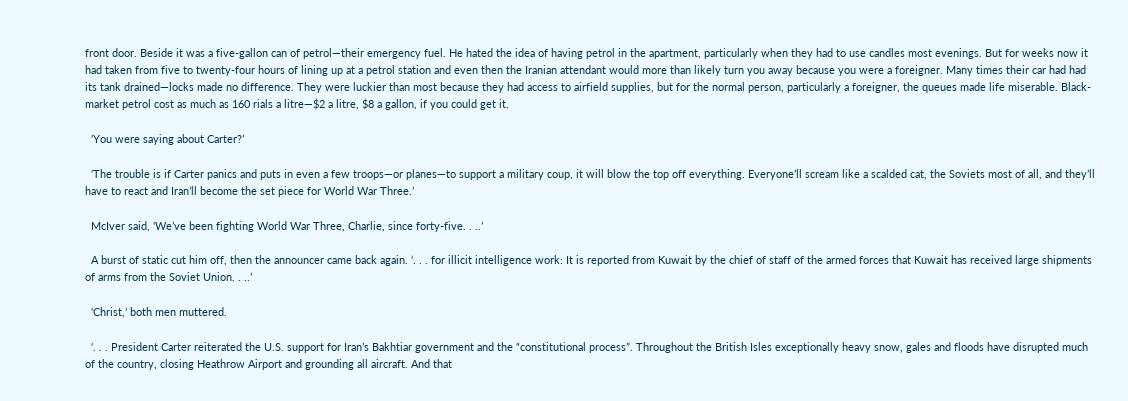front door. Beside it was a five-gallon can of petrol—their emergency fuel. He hated the idea of having petrol in the apartment, particularly when they had to use candles most evenings. But for weeks now it had taken from five to twenty-four hours of lining up at a petrol station and even then the Iranian attendant would more than likely turn you away because you were a foreigner. Many times their car had had its tank drained—locks made no difference. They were luckier than most because they had access to airfield supplies, but for the normal person, particularly a foreigner, the queues made life miserable. Black-market petrol cost as much as 160 rials a litre—$2 a litre, $8 a gallon, if you could get it.

  ‘You were saying about Carter?’

  ‘The trouble is if Carter panics and puts in even a few troops—or planes—to support a military coup, it will blow the top off everything. Everyone’ll scream like a scalded cat, the Soviets most of all, and they’ll have to react and Iran’ll become the set piece for World War Three.’

  McIver said, ‘We’ve been fighting World War Three, Charlie, since forty-five. . ..’

  A burst of static cut him off, then the announcer came back again. ‘. . . for illicit intelligence work: It is reported from Kuwait by the chief of staff of the armed forces that Kuwait has received large shipments of arms from the Soviet Union. . ..’

  ‘Christ,’ both men muttered.

  ‘. . . President Carter reiterated the U.S. support for Iran’s Bakhtiar government and the “constitutional process”. Throughout the British Isles exceptionally heavy snow, gales and floods have disrupted much of the country, closing Heathrow Airport and grounding all aircraft. And that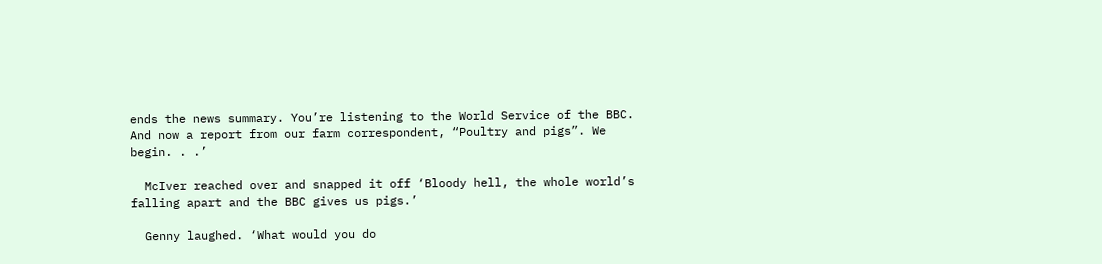ends the news summary. You’re listening to the World Service of the BBC. And now a report from our farm correspondent, “Poultry and pigs”. We begin. . .’

  McIver reached over and snapped it off ‘Bloody hell, the whole world’s falling apart and the BBC gives us pigs.’

  Genny laughed. ‘What would you do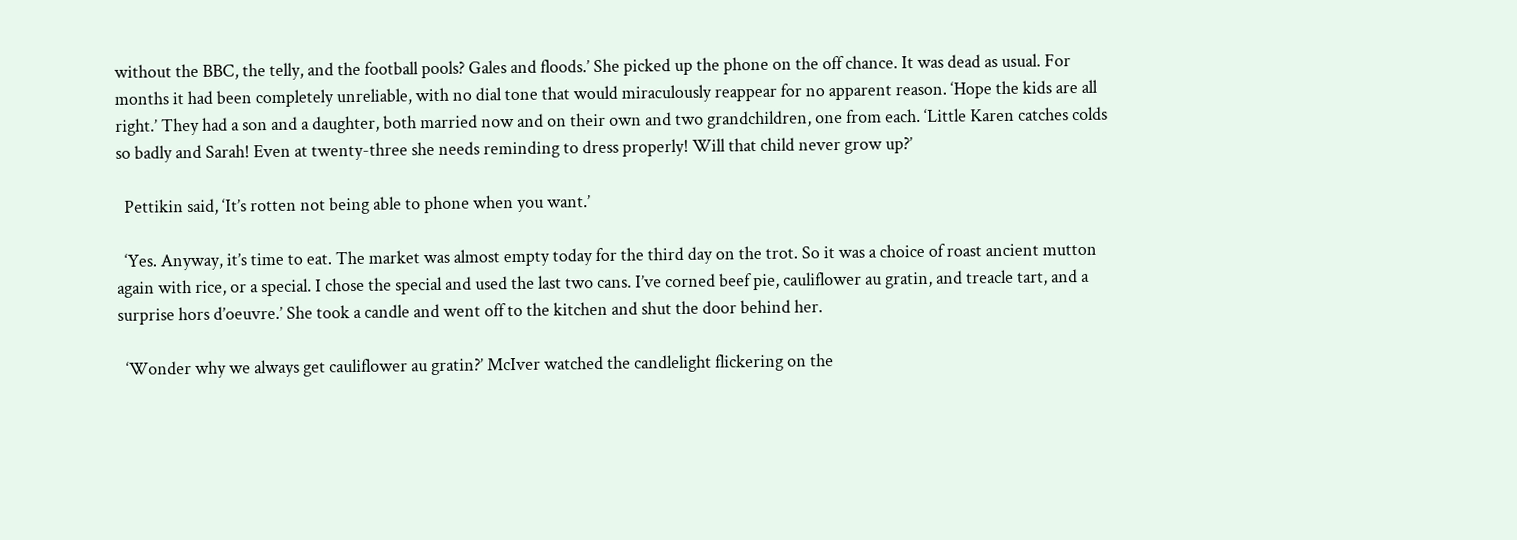without the BBC, the telly, and the football pools? Gales and floods.’ She picked up the phone on the off chance. It was dead as usual. For months it had been completely unreliable, with no dial tone that would miraculously reappear for no apparent reason. ‘Hope the kids are all right.’ They had a son and a daughter, both married now and on their own and two grandchildren, one from each. ‘Little Karen catches colds so badly and Sarah! Even at twenty-three she needs reminding to dress properly! Will that child never grow up?’

  Pettikin said, ‘It’s rotten not being able to phone when you want.’

  ‘Yes. Anyway, it’s time to eat. The market was almost empty today for the third day on the trot. So it was a choice of roast ancient mutton again with rice, or a special. I chose the special and used the last two cans. I’ve corned beef pie, cauliflower au gratin, and treacle tart, and a surprise hors d’oeuvre.’ She took a candle and went off to the kitchen and shut the door behind her.

  ‘Wonder why we always get cauliflower au gratin?’ McIver watched the candlelight flickering on the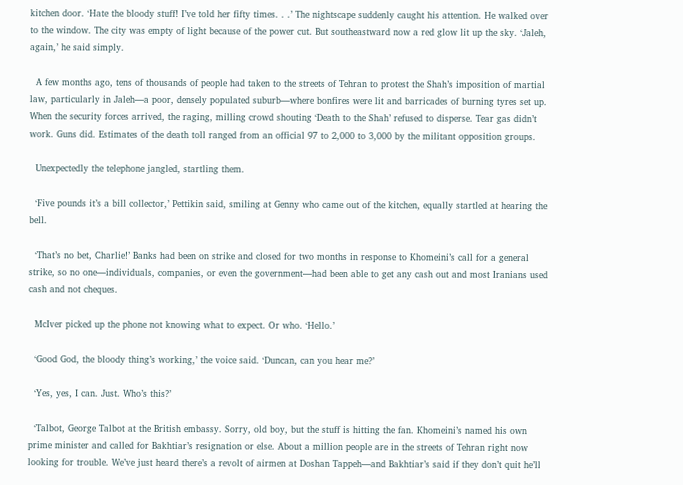kitchen door. ‘Hate the bloody stuff! I’ve told her fifty times. . .’ The nightscape suddenly caught his attention. He walked over to the window. The city was empty of light because of the power cut. But southeastward now a red glow lit up the sky. ‘Jaleh, again,’ he said simply.

  A few months ago, tens of thousands of people had taken to the streets of Tehran to protest the Shah’s imposition of martial law, particularly in Jaleh—a poor, densely populated suburb—where bonfires were lit and barricades of burning tyres set up. When the security forces arrived, the raging, milling crowd shouting ‘Death to the Shah’ refused to disperse. Tear gas didn’t work. Guns did. Estimates of the death toll ranged from an official 97 to 2,000 to 3,000 by the militant opposition groups.

  Unexpectedly the telephone jangled, startling them.

  ‘Five pounds it’s a bill collector,’ Pettikin said, smiling at Genny who came out of the kitchen, equally startled at hearing the bell.

  ‘That’s no bet, Charlie!’ Banks had been on strike and closed for two months in response to Khomeini’s call for a general strike, so no one—individuals, companies, or even the government—had been able to get any cash out and most Iranians used cash and not cheques.

  McIver picked up the phone not knowing what to expect. Or who. ‘Hello.’

  ‘Good God, the bloody thing’s working,’ the voice said. ‘Duncan, can you hear me?’

  ‘Yes, yes, I can. Just. Who’s this?’

  ‘Talbot, George Talbot at the British embassy. Sorry, old boy, but the stuff is hitting the fan. Khomeini’s named his own prime minister and called for Bakhtiar’s resignation or else. About a million people are in the streets of Tehran right now looking for trouble. We’ve just heard there’s a revolt of airmen at Doshan Tappeh—and Bakhtiar’s said if they don’t quit he’ll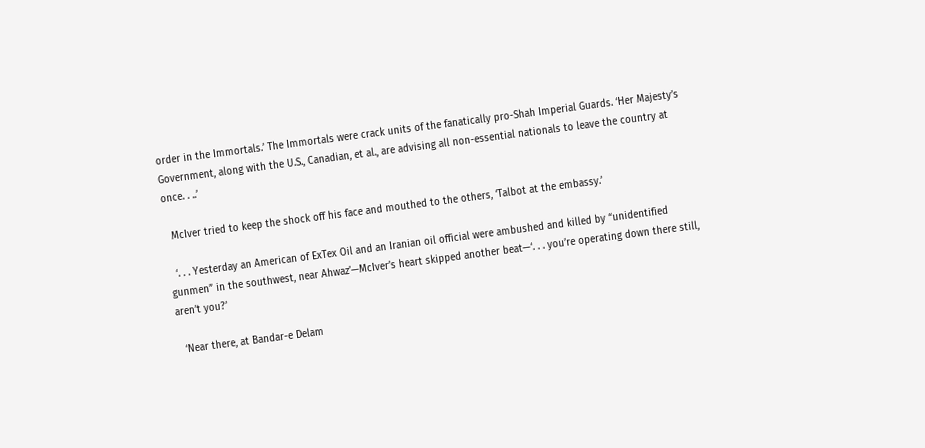order in the Immortals.’ The Immortals were crack units of the fanatically pro-Shah Imperial Guards. ‘Her Majesty’s Government, along with the U.S., Canadian, et al., are advising all non-essential nationals to leave the country at once. . ..’

  McIver tried to keep the shock off his face and mouthed to the others, ‘Talbot at the embassy.’

  ‘. . . Yesterday an American of ExTex Oil and an Iranian oil official were ambushed and killed by “unidentified gunmen” in the southwest, near Ahwaz’—McIver’s heart skipped another beat—‘. . . you’re operating down there still, aren’t you?’

  ‘Near there, at Bandar-e Delam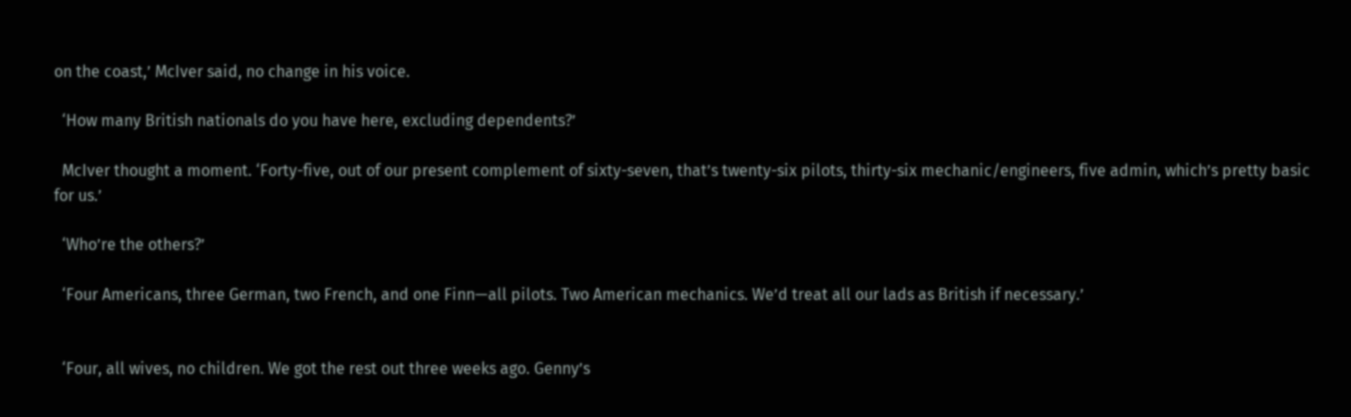on the coast,’ McIver said, no change in his voice.

  ‘How many British nationals do you have here, excluding dependents?’

  McIver thought a moment. ‘Forty-five, out of our present complement of sixty-seven, that’s twenty-six pilots, thirty-six mechanic/engineers, five admin, which’s pretty basic for us.’

  ‘Who’re the others?’

  ‘Four Americans, three German, two French, and one Finn—all pilots. Two American mechanics. We’d treat all our lads as British if necessary.’


  ‘Four, all wives, no children. We got the rest out three weeks ago. Genny’s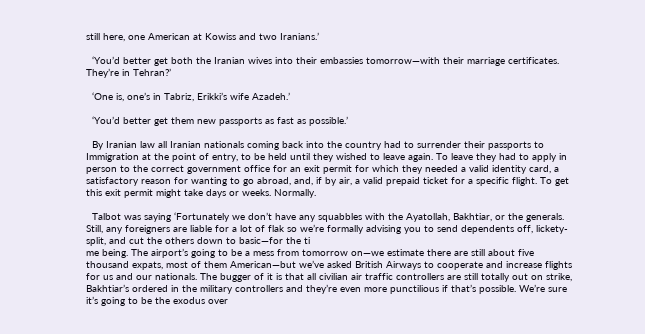still here, one American at Kowiss and two Iranians.’

  ‘You’d better get both the Iranian wives into their embassies tomorrow—with their marriage certificates. They’re in Tehran?’

  ‘One is, one’s in Tabriz, Erikki’s wife Azadeh.’

  ‘You’d better get them new passports as fast as possible.’

  By Iranian law all Iranian nationals coming back into the country had to surrender their passports to Immigration at the point of entry, to be held until they wished to leave again. To leave they had to apply in person to the correct government office for an exit permit for which they needed a valid identity card, a satisfactory reason for wanting to go abroad, and, if by air, a valid prepaid ticket for a specific flight. To get this exit permit might take days or weeks. Normally.

  Talbot was saying ‘Fortunately we don’t have any squabbles with the Ayatollah, Bakhtiar, or the generals. Still, any foreigners are liable for a lot of flak so we’re formally advising you to send dependents off, lickety-split, and cut the others down to basic—for the ti
me being. The airport’s going to be a mess from tomorrow on—we estimate there are still about five thousand expats, most of them American—but we’ve asked British Airways to cooperate and increase flights for us and our nationals. The bugger of it is that all civilian air traffic controllers are still totally out on strike, Bakhtiar’s ordered in the military controllers and they’re even more punctilious if that’s possible. We’re sure it’s going to be the exodus over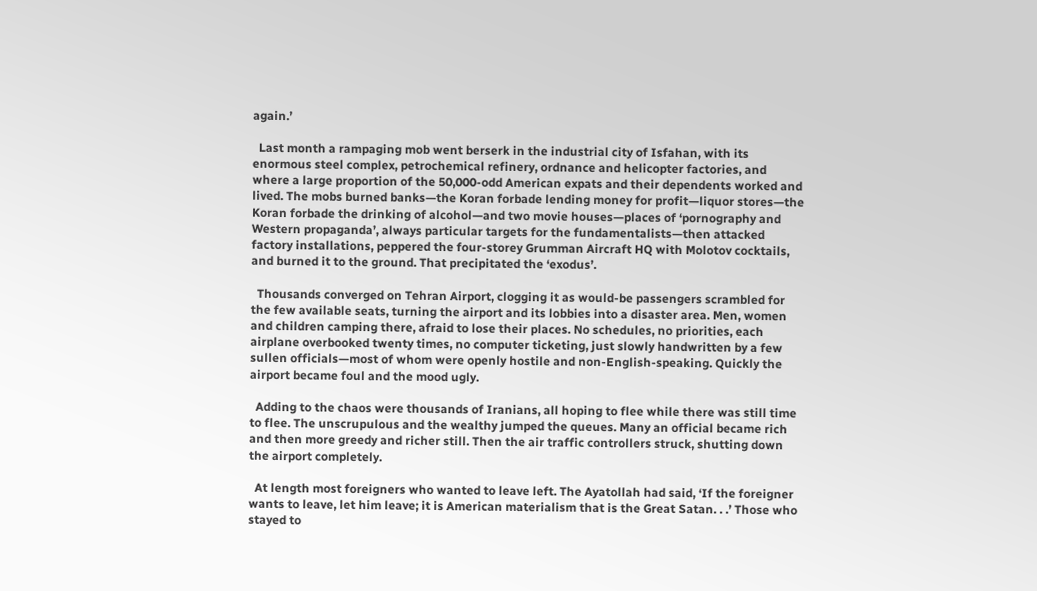again.’

  Last month a rampaging mob went berserk in the industrial city of Isfahan, with its enormous steel complex, petrochemical refinery, ordnance and helicopter factories, and where a large proportion of the 50,000-odd American expats and their dependents worked and lived. The mobs burned banks—the Koran forbade lending money for profit—liquor stores—the Koran forbade the drinking of alcohol—and two movie houses—places of ‘pornography and Western propaganda’, always particular targets for the fundamentalists—then attacked factory installations, peppered the four-storey Grumman Aircraft HQ with Molotov cocktails, and burned it to the ground. That precipitated the ‘exodus’.

  Thousands converged on Tehran Airport, clogging it as would-be passengers scrambled for the few available seats, turning the airport and its lobbies into a disaster area. Men, women and children camping there, afraid to lose their places. No schedules, no priorities, each airplane overbooked twenty times, no computer ticketing, just slowly handwritten by a few sullen officials—most of whom were openly hostile and non-English-speaking. Quickly the airport became foul and the mood ugly.

  Adding to the chaos were thousands of Iranians, all hoping to flee while there was still time to flee. The unscrupulous and the wealthy jumped the queues. Many an official became rich and then more greedy and richer still. Then the air traffic controllers struck, shutting down the airport completely.

  At length most foreigners who wanted to leave left. The Ayatollah had said, ‘If the foreigner wants to leave, let him leave; it is American materialism that is the Great Satan. . .’ Those who stayed to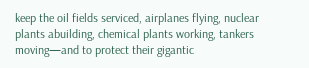keep the oil fields serviced, airplanes flying, nuclear plants abuilding, chemical plants working, tankers moving—and to protect their gigantic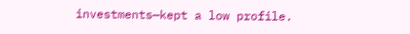investments—kept a low profile.